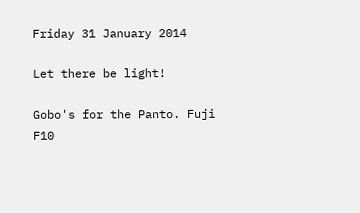Friday 31 January 2014

Let there be light!

Gobo's for the Panto. Fuji F10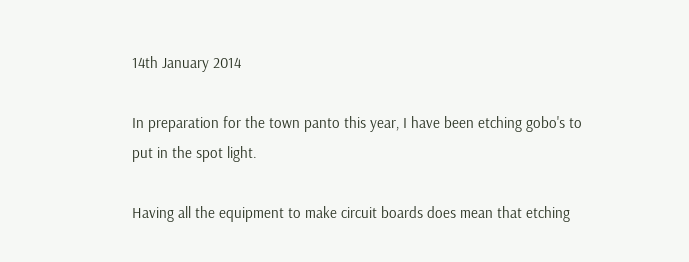14th January 2014

In preparation for the town panto this year, I have been etching gobo's to put in the spot light.

Having all the equipment to make circuit boards does mean that etching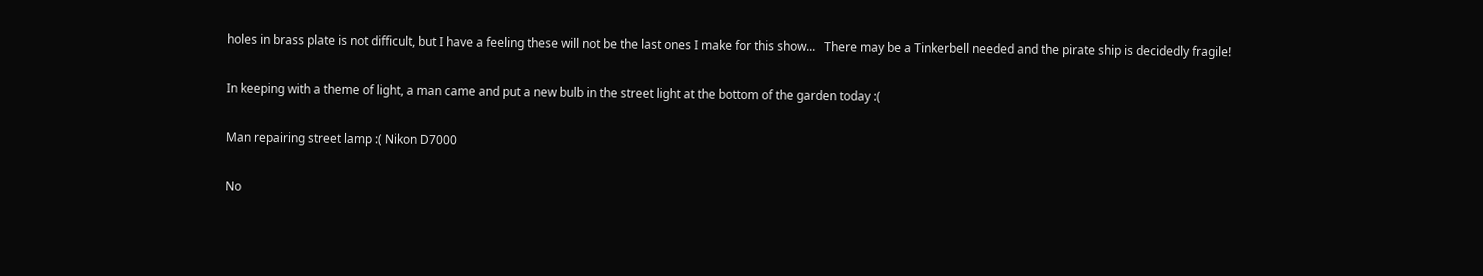holes in brass plate is not difficult, but I have a feeling these will not be the last ones I make for this show...   There may be a Tinkerbell needed and the pirate ship is decidedly fragile!

In keeping with a theme of light, a man came and put a new bulb in the street light at the bottom of the garden today :(

Man repairing street lamp :( Nikon D7000

No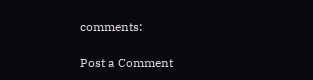comments:

Post a Comment